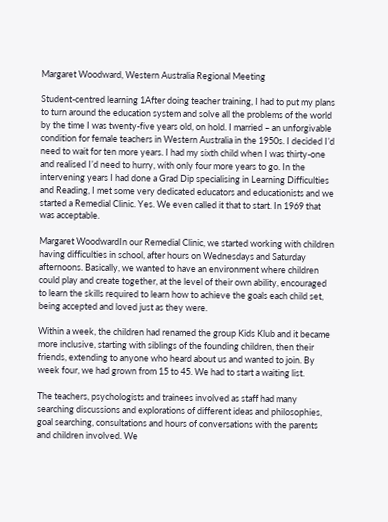Margaret Woodward, Western Australia Regional Meeting

Student-centred learning 1After doing teacher training, I had to put my plans to turn around the education system and solve all the problems of the world by the time I was twenty-five years old, on hold. I married – an unforgivable condition for female teachers in Western Australia in the 1950s. I decided I’d need to wait for ten more years. I had my sixth child when I was thirty-one and realised I’d need to hurry, with only four more years to go. In the intervening years I had done a Grad Dip specialising in Learning Difficulties and Reading, I met some very dedicated educators and educationists and we started a Remedial Clinic. Yes. We even called it that to start. In 1969 that was acceptable.

Margaret WoodwardIn our Remedial Clinic, we started working with children having difficulties in school, after hours on Wednesdays and Saturday afternoons. Basically, we wanted to have an environment where children could play and create together, at the level of their own ability, encouraged to learn the skills required to learn how to achieve the goals each child set, being accepted and loved just as they were.

Within a week, the children had renamed the group Kids Klub and it became more inclusive, starting with siblings of the founding children, then their friends, extending to anyone who heard about us and wanted to join. By week four, we had grown from 15 to 45. We had to start a waiting list.

The teachers, psychologists and trainees involved as staff had many searching discussions and explorations of different ideas and philosophies, goal searching, consultations and hours of conversations with the parents and children involved. We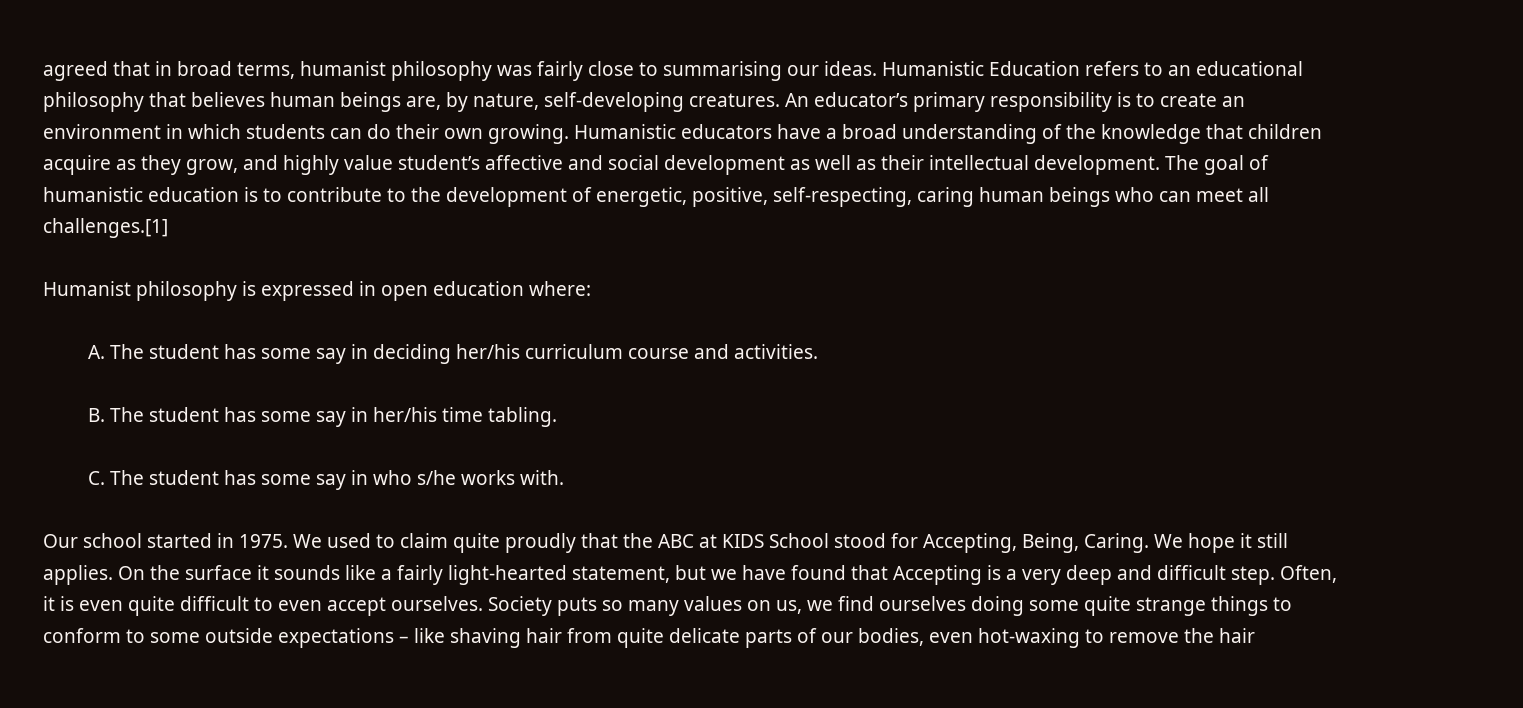agreed that in broad terms, humanist philosophy was fairly close to summarising our ideas. Humanistic Education refers to an educational philosophy that believes human beings are, by nature, self-developing creatures. An educator’s primary responsibility is to create an environment in which students can do their own growing. Humanistic educators have a broad understanding of the knowledge that children acquire as they grow, and highly value student’s affective and social development as well as their intellectual development. The goal of humanistic education is to contribute to the development of energetic, positive, self-respecting, caring human beings who can meet all challenges.[1]

Humanist philosophy is expressed in open education where:

         A. The student has some say in deciding her/his curriculum course and activities.

         B. The student has some say in her/his time tabling.

         C. The student has some say in who s/he works with.

Our school started in 1975. We used to claim quite proudly that the ABC at KIDS School stood for Accepting, Being, Caring. We hope it still applies. On the surface it sounds like a fairly light-hearted statement, but we have found that Accepting is a very deep and difficult step. Often, it is even quite difficult to even accept ourselves. Society puts so many values on us, we find ourselves doing some quite strange things to conform to some outside expectations – like shaving hair from quite delicate parts of our bodies, even hot-waxing to remove the hair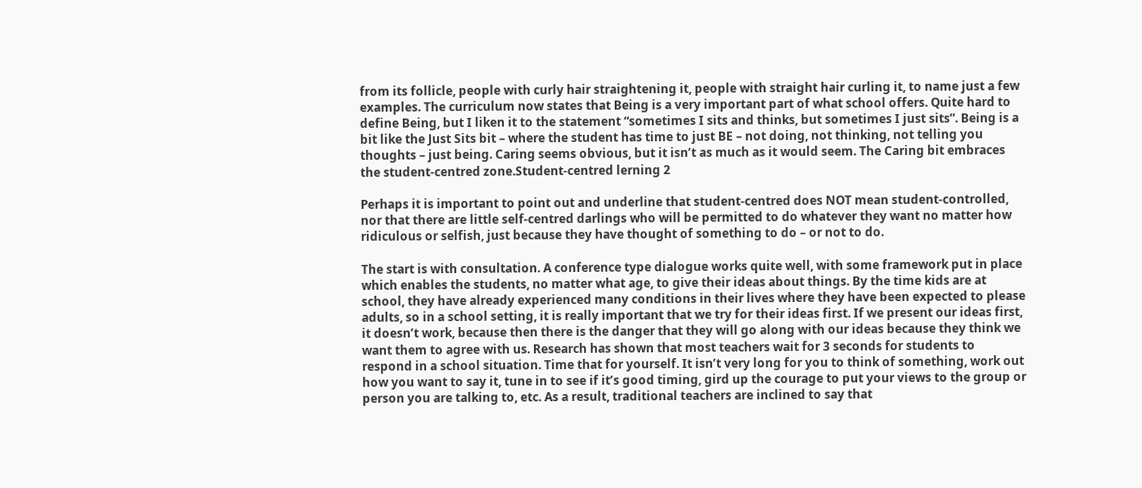from its follicle, people with curly hair straightening it, people with straight hair curling it, to name just a few examples. The curriculum now states that Being is a very important part of what school offers. Quite hard to define Being, but I liken it to the statement “sometimes I sits and thinks, but sometimes I just sits”. Being is a bit like the Just Sits bit – where the student has time to just BE – not doing, not thinking, not telling you thoughts – just being. Caring seems obvious, but it isn’t as much as it would seem. The Caring bit embraces the student-centred zone.Student-centred lerning 2

Perhaps it is important to point out and underline that student-centred does NOT mean student-controlled, nor that there are little self-centred darlings who will be permitted to do whatever they want no matter how ridiculous or selfish, just because they have thought of something to do – or not to do.

The start is with consultation. A conference type dialogue works quite well, with some framework put in place which enables the students, no matter what age, to give their ideas about things. By the time kids are at school, they have already experienced many conditions in their lives where they have been expected to please adults, so in a school setting, it is really important that we try for their ideas first. If we present our ideas first, it doesn’t work, because then there is the danger that they will go along with our ideas because they think we want them to agree with us. Research has shown that most teachers wait for 3 seconds for students to respond in a school situation. Time that for yourself. It isn’t very long for you to think of something, work out how you want to say it, tune in to see if it’s good timing, gird up the courage to put your views to the group or person you are talking to, etc. As a result, traditional teachers are inclined to say that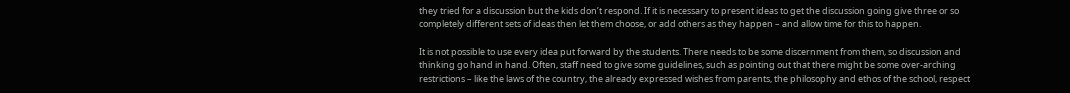they tried for a discussion but the kids don’t respond. If it is necessary to present ideas to get the discussion going give three or so completely different sets of ideas then let them choose, or add others as they happen – and allow time for this to happen.

It is not possible to use every idea put forward by the students. There needs to be some discernment from them, so discussion and thinking go hand in hand. Often, staff need to give some guidelines, such as pointing out that there might be some over-arching restrictions – like the laws of the country, the already expressed wishes from parents, the philosophy and ethos of the school, respect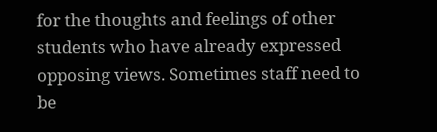for the thoughts and feelings of other students who have already expressed opposing views. Sometimes staff need to be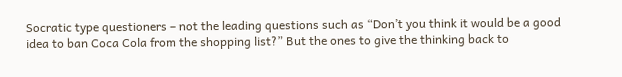Socratic type questioners – not the leading questions such as “Don’t you think it would be a good idea to ban Coca Cola from the shopping list?” But the ones to give the thinking back to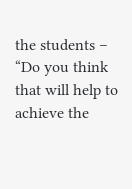the students – “Do you think that will help to achieve the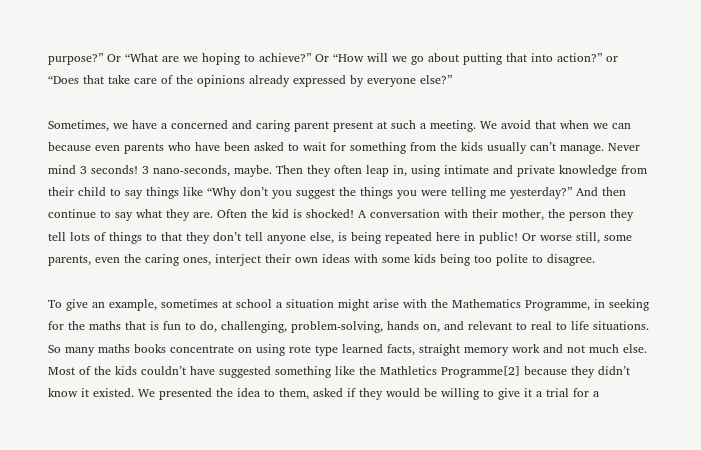purpose?” Or “What are we hoping to achieve?” Or “How will we go about putting that into action?” or “Does that take care of the opinions already expressed by everyone else?”

Sometimes, we have a concerned and caring parent present at such a meeting. We avoid that when we can because even parents who have been asked to wait for something from the kids usually can’t manage. Never mind 3 seconds! 3 nano-seconds, maybe. Then they often leap in, using intimate and private knowledge from their child to say things like “Why don’t you suggest the things you were telling me yesterday?” And then continue to say what they are. Often the kid is shocked! A conversation with their mother, the person they tell lots of things to that they don’t tell anyone else, is being repeated here in public! Or worse still, some parents, even the caring ones, interject their own ideas with some kids being too polite to disagree.

To give an example, sometimes at school a situation might arise with the Mathematics Programme, in seeking for the maths that is fun to do, challenging, problem-solving, hands on, and relevant to real to life situations. So many maths books concentrate on using rote type learned facts, straight memory work and not much else. Most of the kids couldn’t have suggested something like the Mathletics Programme[2] because they didn’t know it existed. We presented the idea to them, asked if they would be willing to give it a trial for a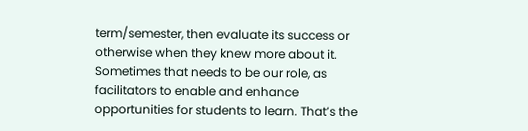term/semester, then evaluate its success or otherwise when they knew more about it. Sometimes that needs to be our role, as facilitators to enable and enhance opportunities for students to learn. That’s the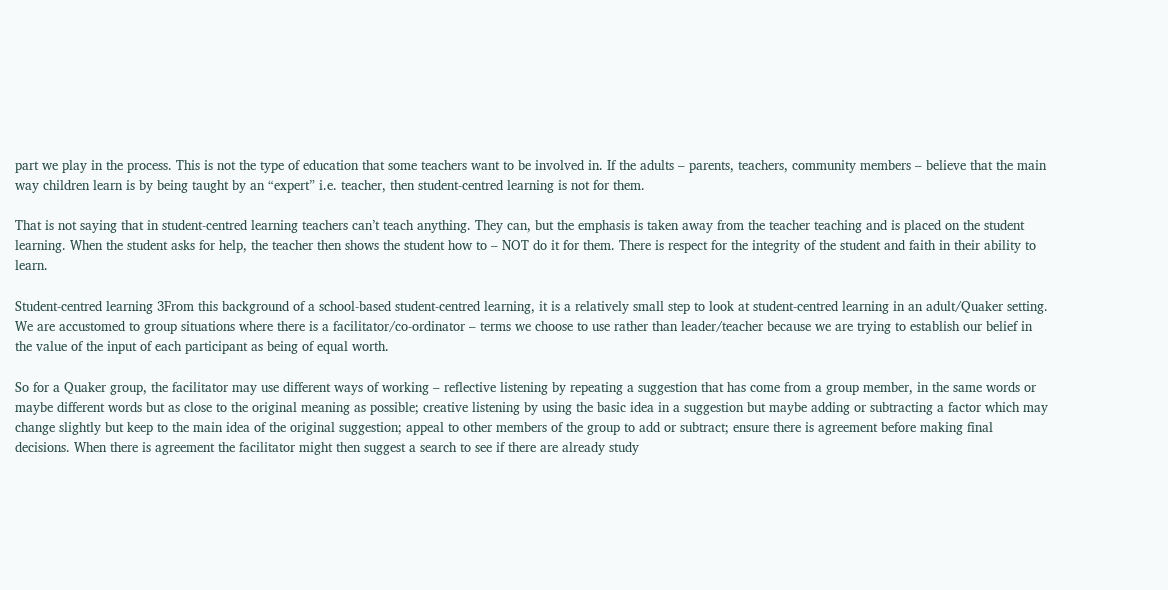part we play in the process. This is not the type of education that some teachers want to be involved in. If the adults – parents, teachers, community members – believe that the main way children learn is by being taught by an “expert” i.e. teacher, then student-centred learning is not for them.

That is not saying that in student-centred learning teachers can’t teach anything. They can, but the emphasis is taken away from the teacher teaching and is placed on the student learning. When the student asks for help, the teacher then shows the student how to – NOT do it for them. There is respect for the integrity of the student and faith in their ability to learn.

Student-centred learning 3From this background of a school-based student-centred learning, it is a relatively small step to look at student-centred learning in an adult/Quaker setting. We are accustomed to group situations where there is a facilitator/co-ordinator – terms we choose to use rather than leader/teacher because we are trying to establish our belief in the value of the input of each participant as being of equal worth.

So for a Quaker group, the facilitator may use different ways of working – reflective listening by repeating a suggestion that has come from a group member, in the same words or maybe different words but as close to the original meaning as possible; creative listening by using the basic idea in a suggestion but maybe adding or subtracting a factor which may change slightly but keep to the main idea of the original suggestion; appeal to other members of the group to add or subtract; ensure there is agreement before making final decisions. When there is agreement the facilitator might then suggest a search to see if there are already study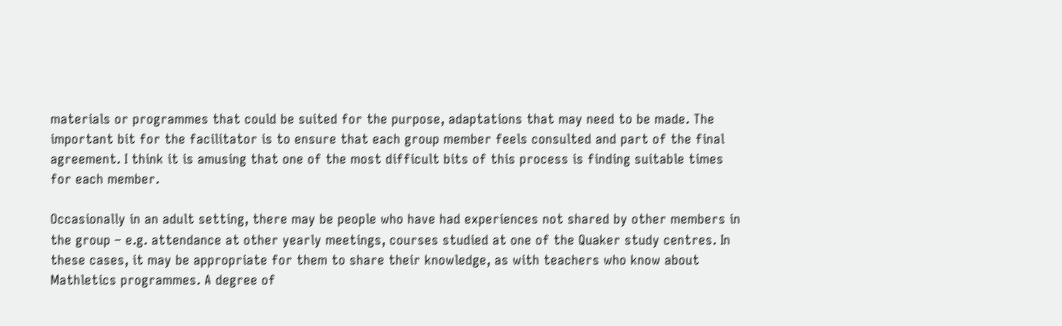materials or programmes that could be suited for the purpose, adaptations that may need to be made. The important bit for the facilitator is to ensure that each group member feels consulted and part of the final agreement. I think it is amusing that one of the most difficult bits of this process is finding suitable times for each member.

Occasionally in an adult setting, there may be people who have had experiences not shared by other members in the group – e.g. attendance at other yearly meetings, courses studied at one of the Quaker study centres. In these cases, it may be appropriate for them to share their knowledge, as with teachers who know about Mathletics programmes. A degree of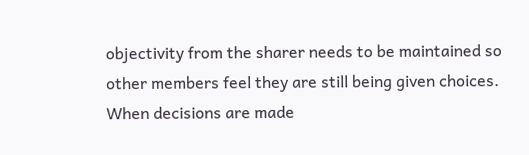objectivity from the sharer needs to be maintained so other members feel they are still being given choices. When decisions are made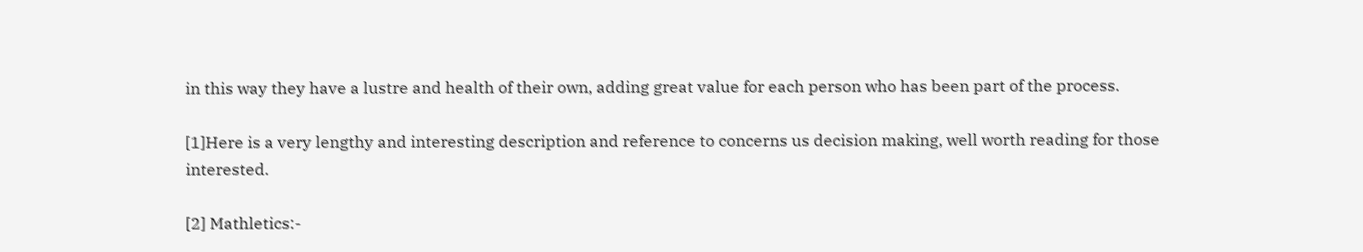in this way they have a lustre and health of their own, adding great value for each person who has been part of the process.

[1]Here is a very lengthy and interesting description and reference to concerns us decision making, well worth reading for those interested.

[2] Mathletics:-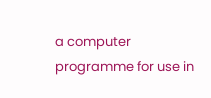a computer programme for use in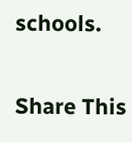schools.

Share This